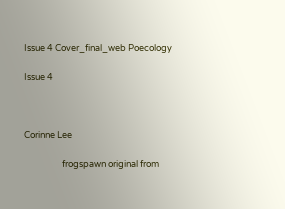Issue 4 Cover_final_web Poecology

Issue 4



Corinne Lee

                   frogspawn original from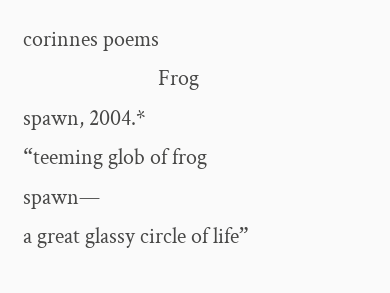corinnes poems
                           Frog spawn, 2004.*
“teeming glob of frog spawn—
a great glassy circle of life”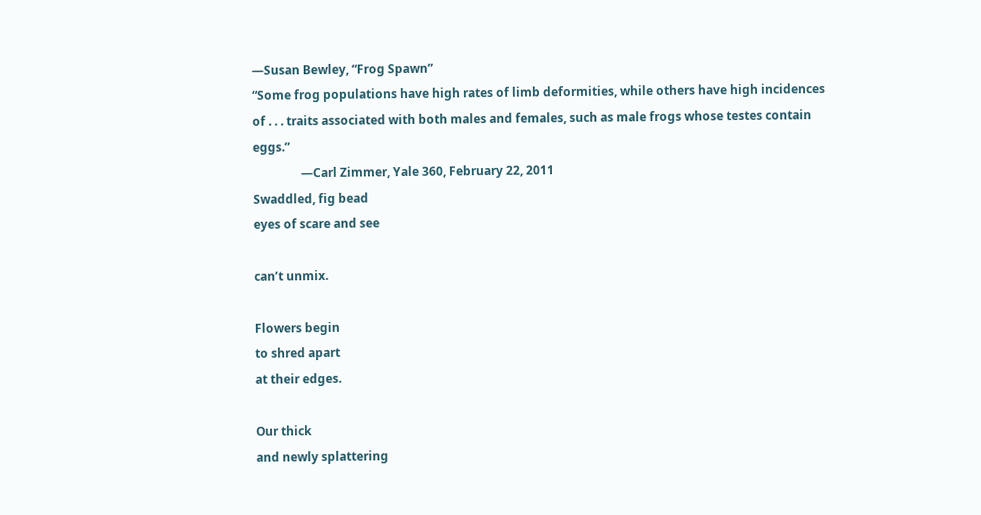—Susan Bewley, “Frog Spawn”
“Some frog populations have high rates of limb deformities, while others have high incidences of . . . traits associated with both males and females, such as male frogs whose testes contain eggs.”
                —Carl Zimmer, Yale 360, February 22, 2011
Swaddled, fig bead
eyes of scare and see

can’t unmix.

Flowers begin
to shred apart
at their edges.

Our thick
and newly splattering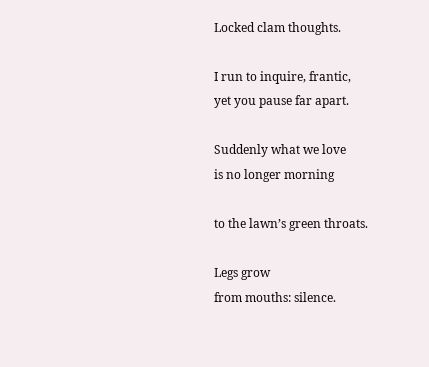Locked clam thoughts.

I run to inquire, frantic,
yet you pause far apart.

Suddenly what we love
is no longer morning

to the lawn’s green throats.

Legs grow
from mouths: silence.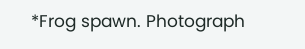*Frog spawn. Photograph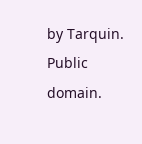by Tarquin. Public domain.